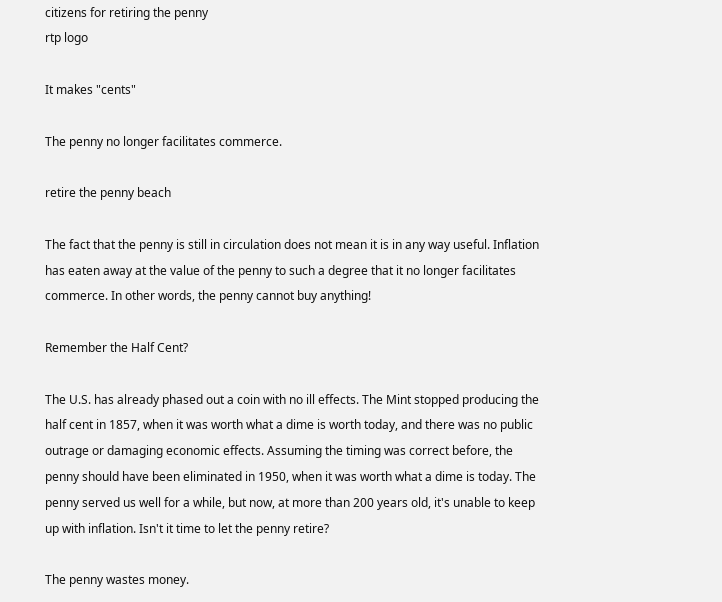citizens for retiring the penny
rtp logo

It makes "cents"

The penny no longer facilitates commerce.

retire the penny beach

The fact that the penny is still in circulation does not mean it is in any way useful. Inflation has eaten away at the value of the penny to such a degree that it no longer facilitates commerce. In other words, the penny cannot buy anything!

Remember the Half Cent?

The U.S. has already phased out a coin with no ill effects. The Mint stopped producing the half cent in 1857, when it was worth what a dime is worth today, and there was no public outrage or damaging economic effects. Assuming the timing was correct before, the penny should have been eliminated in 1950, when it was worth what a dime is today. The penny served us well for a while, but now, at more than 200 years old, it's unable to keep up with inflation. Isn't it time to let the penny retire?

The penny wastes money.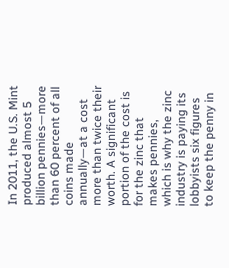In 2011, the U.S. Mint produced almost 5 billion pennies—more than 60 percent of all coins made annually—at a cost more than twice their worth. A significant portion of the cost is for the zinc that makes pennies, which is why the zinc industry is paying its lobbyists six figures to keep the penny in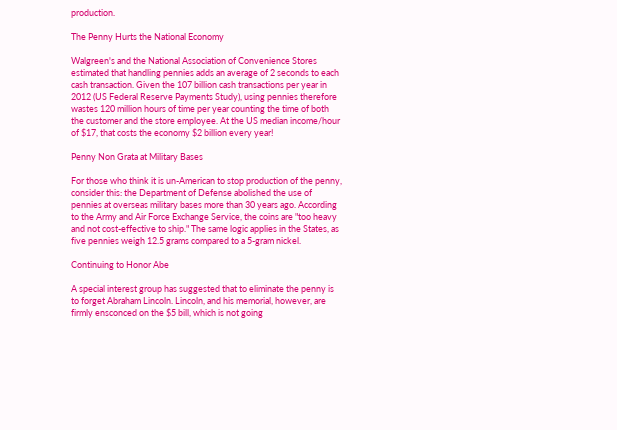production.

The Penny Hurts the National Economy

Walgreen's and the National Association of Convenience Stores estimated that handling pennies adds an average of 2 seconds to each cash transaction. Given the 107 billion cash transactions per year in 2012 (US Federal Reserve Payments Study), using pennies therefore wastes 120 million hours of time per year counting the time of both the customer and the store employee. At the US median income/hour of $17, that costs the economy $2 billion every year!

Penny Non Grata at Military Bases

For those who think it is un-American to stop production of the penny, consider this: the Department of Defense abolished the use of pennies at overseas military bases more than 30 years ago. According to the Army and Air Force Exchange Service, the coins are "too heavy and not cost-effective to ship." The same logic applies in the States, as five pennies weigh 12.5 grams compared to a 5-gram nickel.

Continuing to Honor Abe

A special interest group has suggested that to eliminate the penny is to forget Abraham Lincoln. Lincoln, and his memorial, however, are firmly ensconced on the $5 bill, which is not going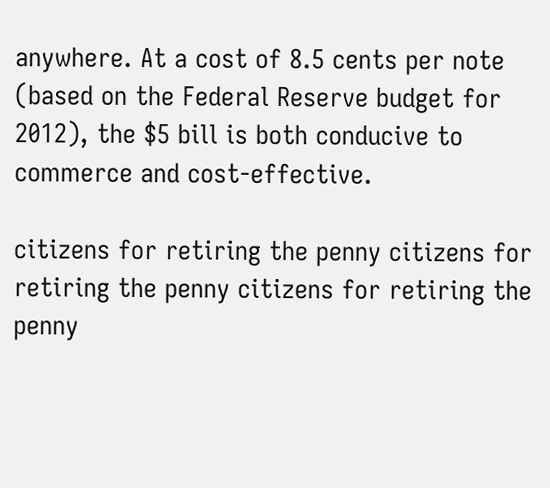anywhere. At a cost of 8.5 cents per note (based on the Federal Reserve budget for 2012), the $5 bill is both conducive to commerce and cost-effective.

citizens for retiring the penny citizens for retiring the penny citizens for retiring the penny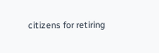citizens for retiring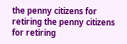the penny citizens for retiring the penny citizens for retiring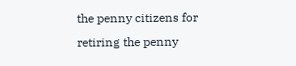the penny citizens for retiring the penny